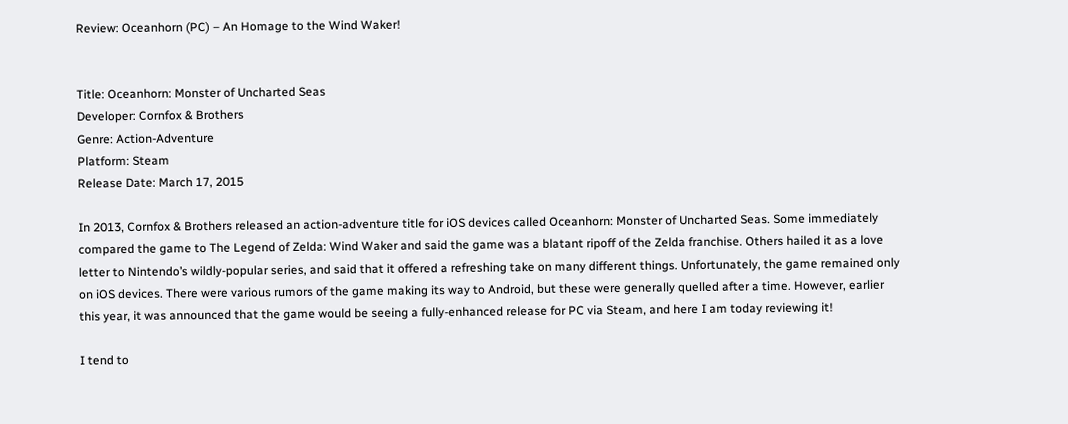Review: Oceanhorn (PC) – An Homage to the Wind Waker!


Title: Oceanhorn: Monster of Uncharted Seas
Developer: Cornfox & Brothers
Genre: Action-Adventure
Platform: Steam
Release Date: March 17, 2015

In 2013, Cornfox & Brothers released an action-adventure title for iOS devices called Oceanhorn: Monster of Uncharted Seas. Some immediately compared the game to The Legend of Zelda: Wind Waker and said the game was a blatant ripoff of the Zelda franchise. Others hailed it as a love letter to Nintendo’s wildly-popular series, and said that it offered a refreshing take on many different things. Unfortunately, the game remained only on iOS devices. There were various rumors of the game making its way to Android, but these were generally quelled after a time. However, earlier this year, it was announced that the game would be seeing a fully-enhanced release for PC via Steam, and here I am today reviewing it!

I tend to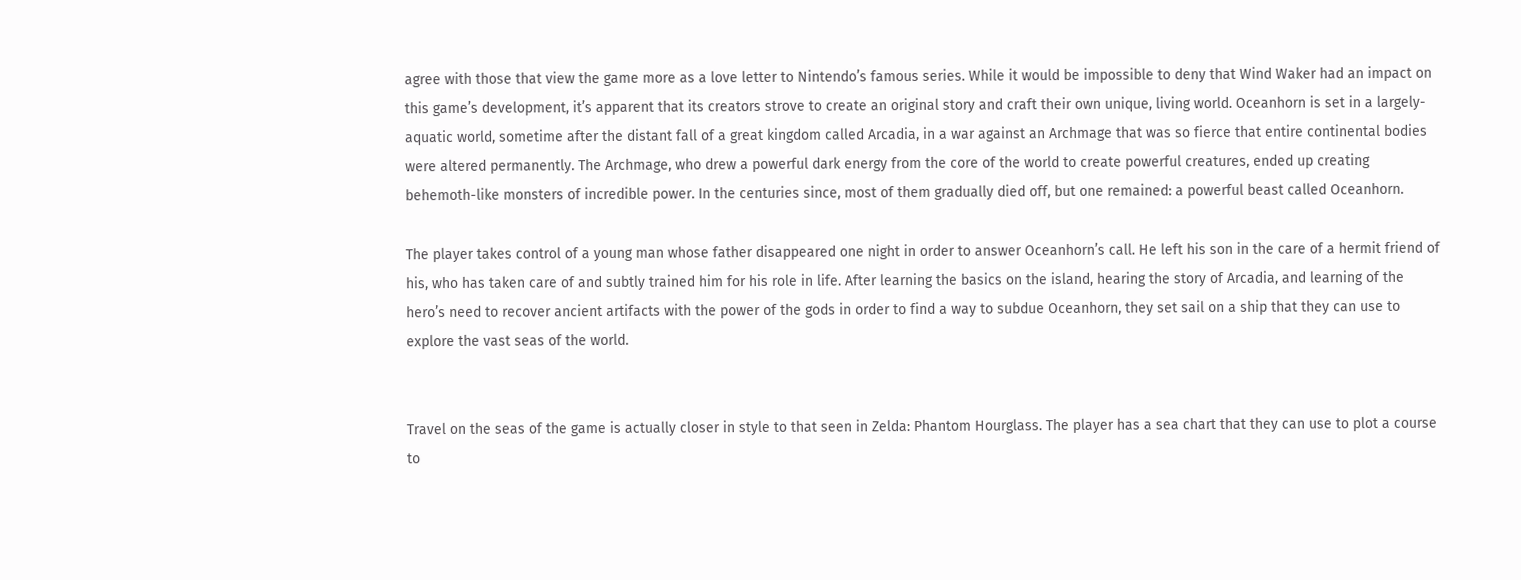agree with those that view the game more as a love letter to Nintendo’s famous series. While it would be impossible to deny that Wind Waker had an impact on this game’s development, it’s apparent that its creators strove to create an original story and craft their own unique, living world. Oceanhorn is set in a largely-aquatic world, sometime after the distant fall of a great kingdom called Arcadia, in a war against an Archmage that was so fierce that entire continental bodies were altered permanently. The Archmage, who drew a powerful dark energy from the core of the world to create powerful creatures, ended up creating behemoth-like monsters of incredible power. In the centuries since, most of them gradually died off, but one remained: a powerful beast called Oceanhorn.

The player takes control of a young man whose father disappeared one night in order to answer Oceanhorn’s call. He left his son in the care of a hermit friend of his, who has taken care of and subtly trained him for his role in life. After learning the basics on the island, hearing the story of Arcadia, and learning of the hero’s need to recover ancient artifacts with the power of the gods in order to find a way to subdue Oceanhorn, they set sail on a ship that they can use to explore the vast seas of the world.


Travel on the seas of the game is actually closer in style to that seen in Zelda: Phantom Hourglass. The player has a sea chart that they can use to plot a course to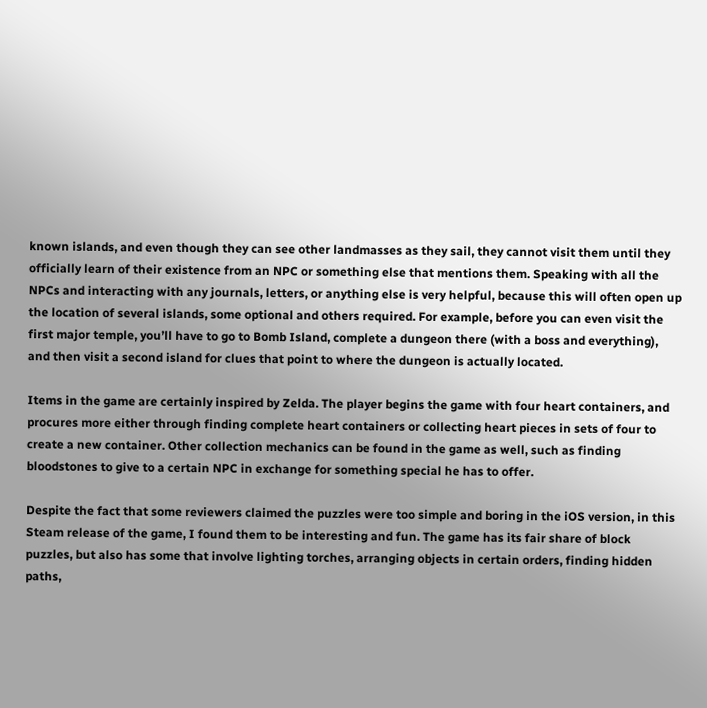known islands, and even though they can see other landmasses as they sail, they cannot visit them until they officially learn of their existence from an NPC or something else that mentions them. Speaking with all the NPCs and interacting with any journals, letters, or anything else is very helpful, because this will often open up the location of several islands, some optional and others required. For example, before you can even visit the first major temple, you’ll have to go to Bomb Island, complete a dungeon there (with a boss and everything), and then visit a second island for clues that point to where the dungeon is actually located.

Items in the game are certainly inspired by Zelda. The player begins the game with four heart containers, and procures more either through finding complete heart containers or collecting heart pieces in sets of four to create a new container. Other collection mechanics can be found in the game as well, such as finding bloodstones to give to a certain NPC in exchange for something special he has to offer.

Despite the fact that some reviewers claimed the puzzles were too simple and boring in the iOS version, in this Steam release of the game, I found them to be interesting and fun. The game has its fair share of block puzzles, but also has some that involve lighting torches, arranging objects in certain orders, finding hidden paths,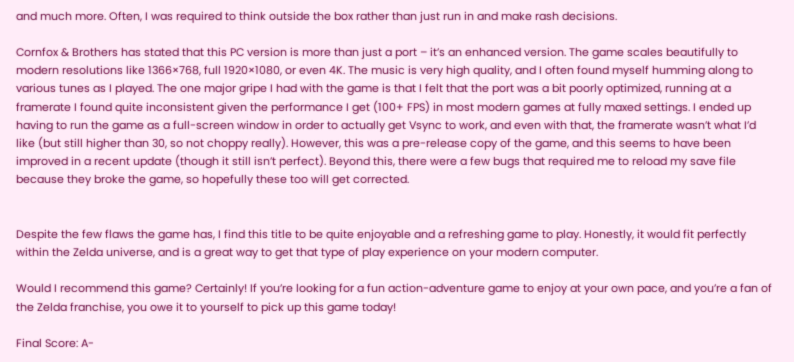and much more. Often, I was required to think outside the box rather than just run in and make rash decisions.

Cornfox & Brothers has stated that this PC version is more than just a port – it’s an enhanced version. The game scales beautifully to modern resolutions like 1366×768, full 1920×1080, or even 4K. The music is very high quality, and I often found myself humming along to various tunes as I played. The one major gripe I had with the game is that I felt that the port was a bit poorly optimized, running at a framerate I found quite inconsistent given the performance I get (100+ FPS) in most modern games at fully maxed settings. I ended up having to run the game as a full-screen window in order to actually get Vsync to work, and even with that, the framerate wasn’t what I’d like (but still higher than 30, so not choppy really). However, this was a pre-release copy of the game, and this seems to have been improved in a recent update (though it still isn’t perfect). Beyond this, there were a few bugs that required me to reload my save file because they broke the game, so hopefully these too will get corrected.


Despite the few flaws the game has, I find this title to be quite enjoyable and a refreshing game to play. Honestly, it would fit perfectly within the Zelda universe, and is a great way to get that type of play experience on your modern computer.

Would I recommend this game? Certainly! If you’re looking for a fun action-adventure game to enjoy at your own pace, and you’re a fan of the Zelda franchise, you owe it to yourself to pick up this game today!

Final Score: A-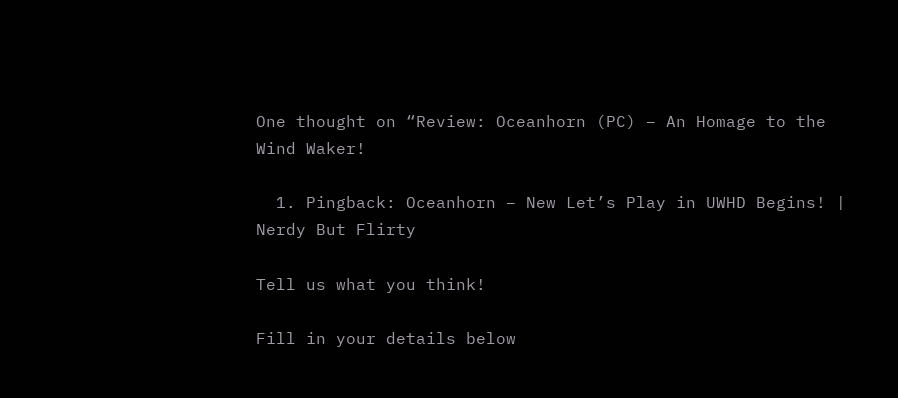One thought on “Review: Oceanhorn (PC) – An Homage to the Wind Waker!

  1. Pingback: Oceanhorn – New Let’s Play in UWHD Begins! | Nerdy But Flirty

Tell us what you think!

Fill in your details below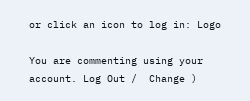or click an icon to log in: Logo

You are commenting using your account. Log Out /  Change )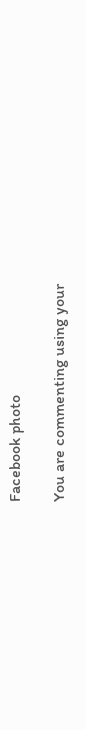Facebook photo

You are commenting using your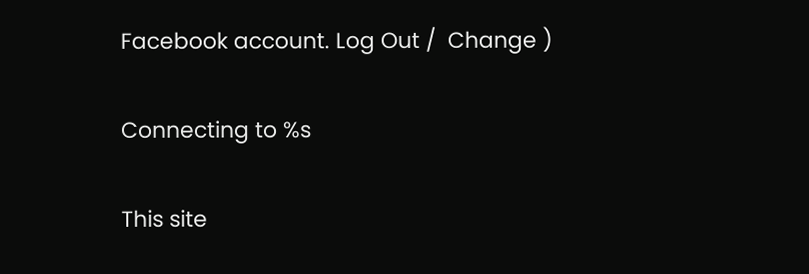Facebook account. Log Out /  Change )

Connecting to %s

This site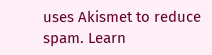uses Akismet to reduce spam. Learn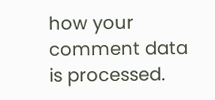how your comment data is processed.